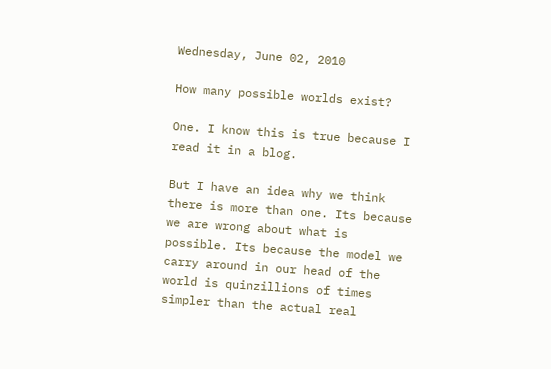Wednesday, June 02, 2010

How many possible worlds exist?

One. I know this is true because I read it in a blog.

But I have an idea why we think there is more than one. Its because we are wrong about what is possible. Its because the model we carry around in our head of the world is quinzillions of times simpler than the actual real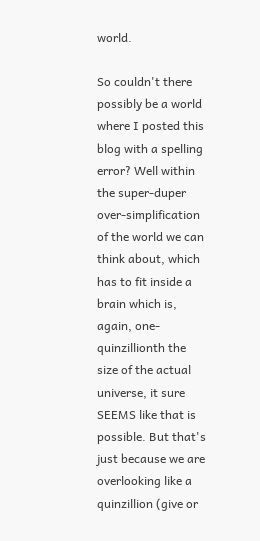world.

So couldn't there possibly be a world where I posted this blog with a spelling error? Well within the super-duper over-simplification of the world we can think about, which has to fit inside a brain which is, again, one-quinzillionth the size of the actual universe, it sure SEEMS like that is possible. But that's just because we are overlooking like a quinzillion (give or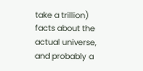take a trillion) facts about the actual universe, and probably a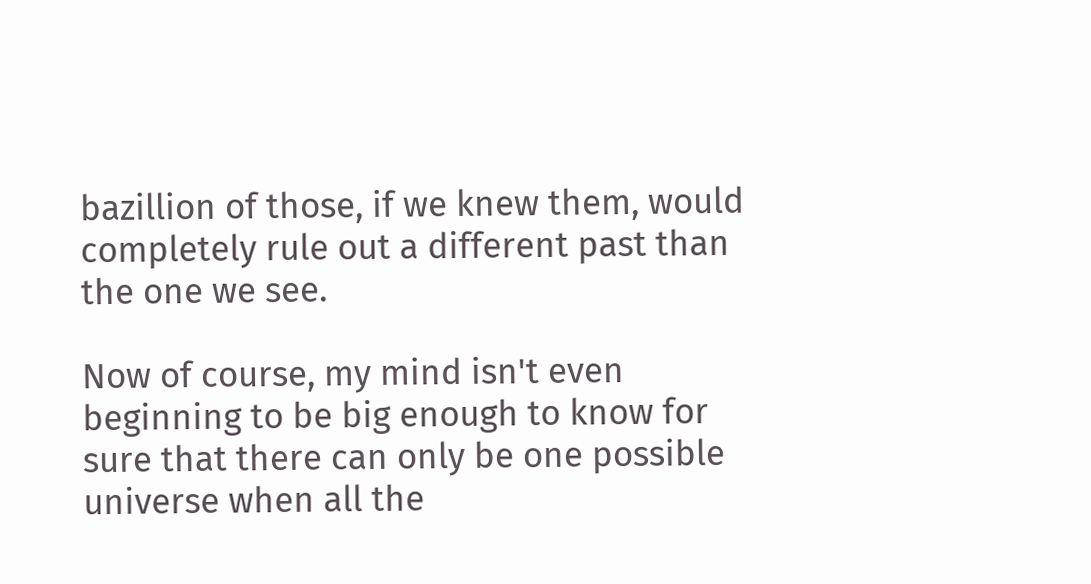bazillion of those, if we knew them, would completely rule out a different past than the one we see.

Now of course, my mind isn't even beginning to be big enough to know for sure that there can only be one possible universe when all the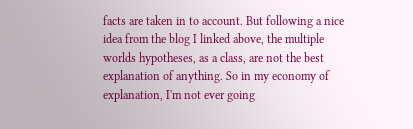facts are taken in to account. But following a nice idea from the blog I linked above, the multiple worlds hypotheses, as a class, are not the best explanation of anything. So in my economy of explanation, I'm not ever going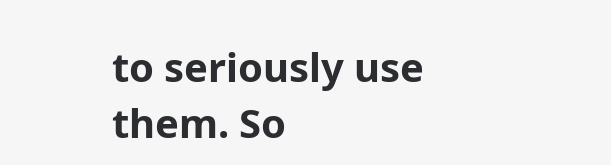to seriously use them. So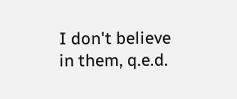I don't believe in them, q.e.d.